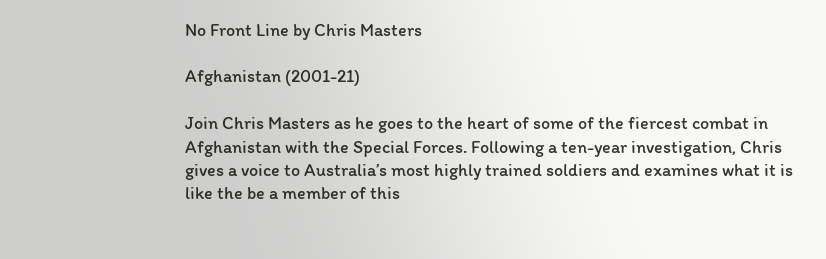No Front Line by Chris Masters

Afghanistan (2001-21)

Join Chris Masters as he goes to the heart of some of the fiercest combat in Afghanistan with the Special Forces. Following a ten-year investigation, Chris gives a voice to Australia’s most highly trained soldiers and examines what it is like the be a member of this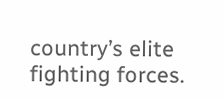country’s elite fighting forces.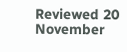Reviewed 20 November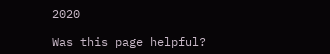2020

Was this page helpful?